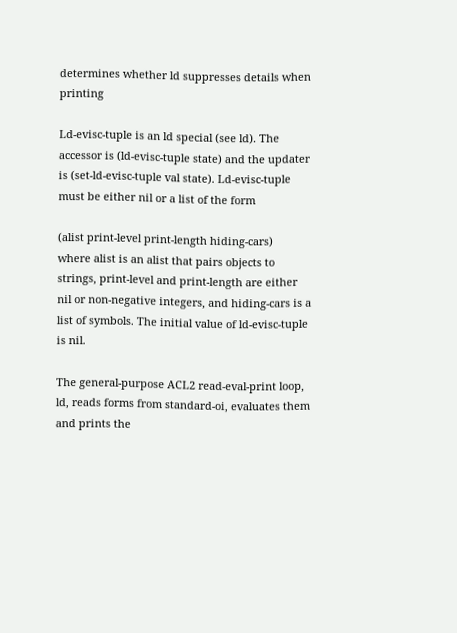determines whether ld suppresses details when printing

Ld-evisc-tuple is an ld special (see ld). The accessor is (ld-evisc-tuple state) and the updater is (set-ld-evisc-tuple val state). Ld-evisc-tuple must be either nil or a list of the form

(alist print-level print-length hiding-cars)
where alist is an alist that pairs objects to strings, print-level and print-length are either nil or non-negative integers, and hiding-cars is a list of symbols. The initial value of ld-evisc-tuple is nil.

The general-purpose ACL2 read-eval-print loop, ld, reads forms from standard-oi, evaluates them and prints the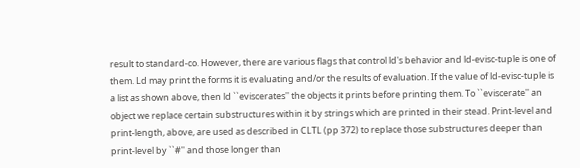result to standard-co. However, there are various flags that control ld's behavior and ld-evisc-tuple is one of them. Ld may print the forms it is evaluating and/or the results of evaluation. If the value of ld-evisc-tuple is a list as shown above, then ld ``eviscerates'' the objects it prints before printing them. To ``eviscerate'' an object we replace certain substructures within it by strings which are printed in their stead. Print-level and print-length, above, are used as described in CLTL (pp 372) to replace those substructures deeper than print-level by ``#'' and those longer than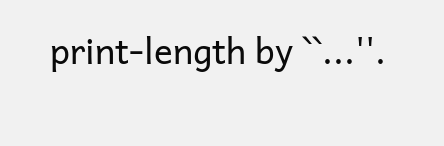print-length by ``...''.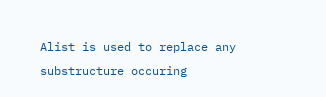Alist is used to replace any substructure occuring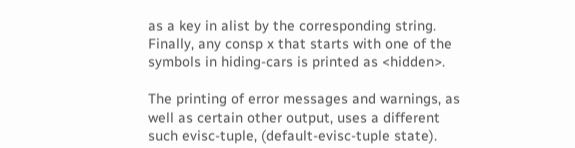as a key in alist by the corresponding string. Finally, any consp x that starts with one of the symbols in hiding-cars is printed as <hidden>.

The printing of error messages and warnings, as well as certain other output, uses a different such evisc-tuple, (default-evisc-tuple state).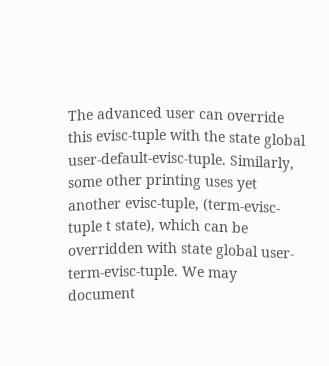The advanced user can override this evisc-tuple with the state global user-default-evisc-tuple. Similarly, some other printing uses yet another evisc-tuple, (term-evisc-tuple t state), which can be overridden with state global user-term-evisc-tuple. We may document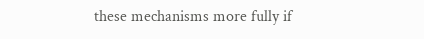these mechanisms more fully if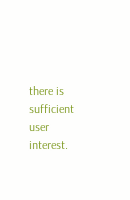there is sufficient user interest.